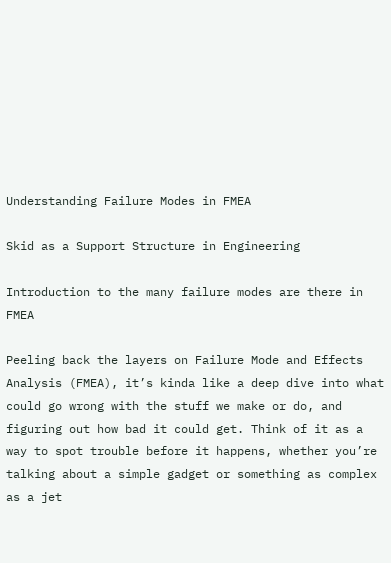Understanding Failure Modes in FMEA

Skid as a Support Structure in Engineering

Introduction to the many failure modes are there in FMEA

Peeling back the layers on Failure Mode and Effects Analysis (FMEA), it’s kinda like a deep dive into what could go wrong with the stuff we make or do, and figuring out how bad it could get. Think of it as a way to spot trouble before it happens, whether you’re talking about a simple gadget or something as complex as a jet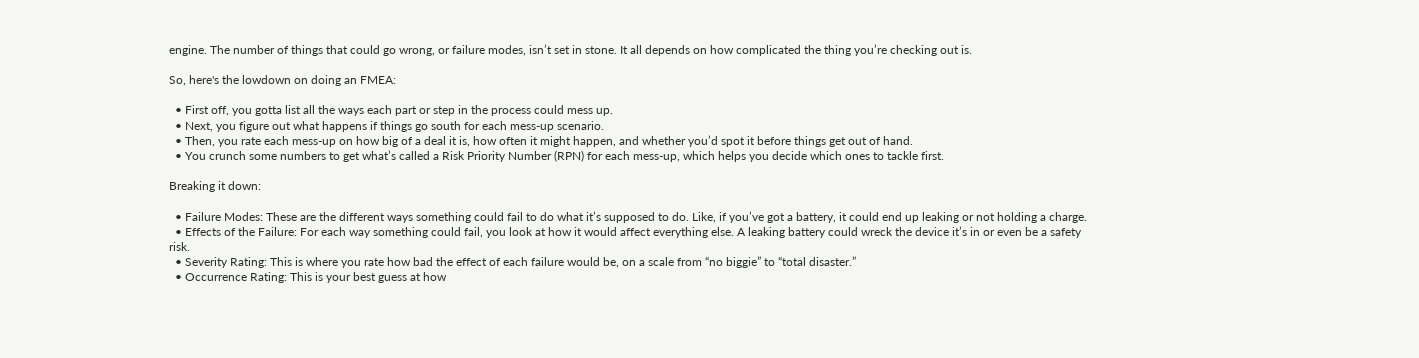engine. The number of things that could go wrong, or failure modes, isn’t set in stone. It all depends on how complicated the thing you’re checking out is.

So, here's the lowdown on doing an FMEA:

  • First off, you gotta list all the ways each part or step in the process could mess up.
  • Next, you figure out what happens if things go south for each mess-up scenario.
  • Then, you rate each mess-up on how big of a deal it is, how often it might happen, and whether you’d spot it before things get out of hand.
  • You crunch some numbers to get what’s called a Risk Priority Number (RPN) for each mess-up, which helps you decide which ones to tackle first.

Breaking it down:

  • Failure Modes: These are the different ways something could fail to do what it’s supposed to do. Like, if you’ve got a battery, it could end up leaking or not holding a charge.
  • Effects of the Failure: For each way something could fail, you look at how it would affect everything else. A leaking battery could wreck the device it’s in or even be a safety risk.
  • Severity Rating: This is where you rate how bad the effect of each failure would be, on a scale from “no biggie” to “total disaster.”
  • Occurrence Rating: This is your best guess at how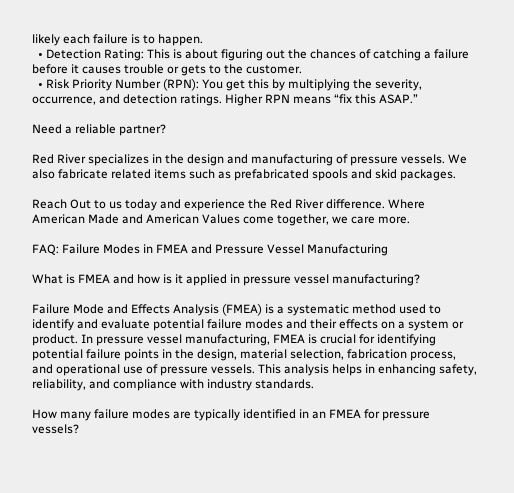likely each failure is to happen.
  • Detection Rating: This is about figuring out the chances of catching a failure before it causes trouble or gets to the customer.
  • Risk Priority Number (RPN): You get this by multiplying the severity, occurrence, and detection ratings. Higher RPN means “fix this ASAP.”

Need a reliable partner?

Red River specializes in the design and manufacturing of pressure vessels. We also fabricate related items such as prefabricated spools and skid packages.

Reach Out to us today and experience the Red River difference. Where American Made and American Values come together, we care more.

FAQ: Failure Modes in FMEA and Pressure Vessel Manufacturing

What is FMEA and how is it applied in pressure vessel manufacturing?

Failure Mode and Effects Analysis (FMEA) is a systematic method used to identify and evaluate potential failure modes and their effects on a system or product. In pressure vessel manufacturing, FMEA is crucial for identifying potential failure points in the design, material selection, fabrication process, and operational use of pressure vessels. This analysis helps in enhancing safety, reliability, and compliance with industry standards.

How many failure modes are typically identified in an FMEA for pressure vessels?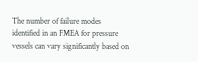The number of failure modes identified in an FMEA for pressure vessels can vary significantly based on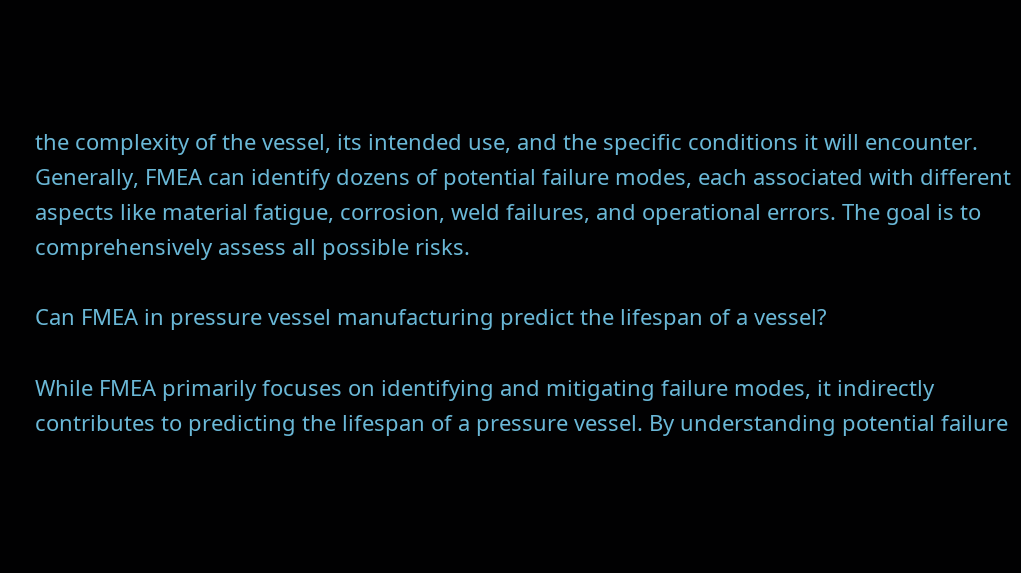the complexity of the vessel, its intended use, and the specific conditions it will encounter. Generally, FMEA can identify dozens of potential failure modes, each associated with different aspects like material fatigue, corrosion, weld failures, and operational errors. The goal is to comprehensively assess all possible risks.

Can FMEA in pressure vessel manufacturing predict the lifespan of a vessel?

While FMEA primarily focuses on identifying and mitigating failure modes, it indirectly contributes to predicting the lifespan of a pressure vessel. By understanding potential failure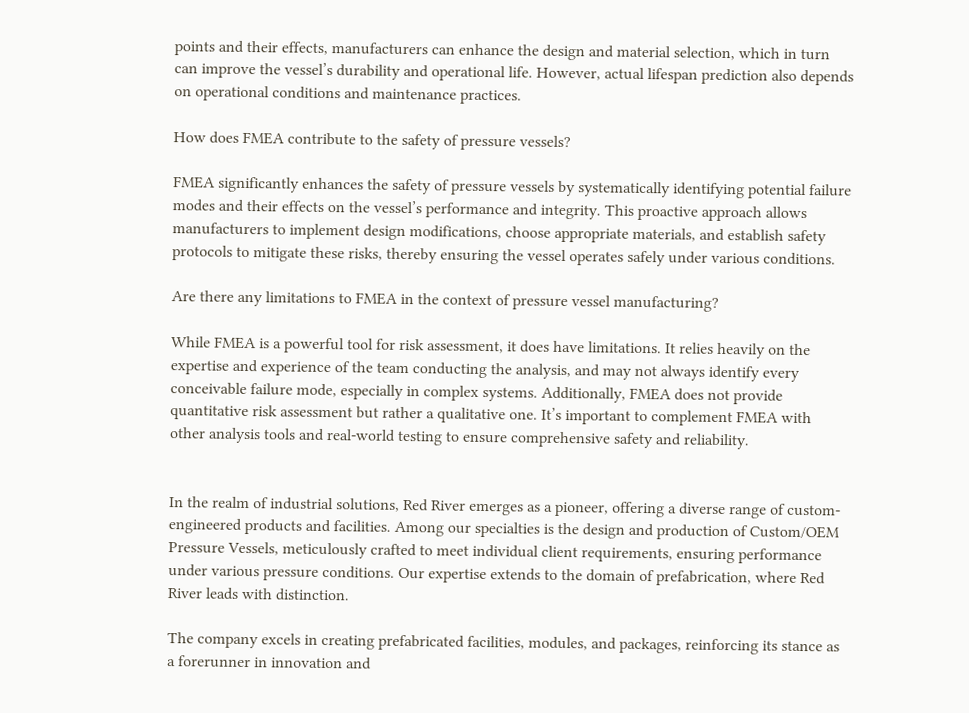points and their effects, manufacturers can enhance the design and material selection, which in turn can improve the vessel’s durability and operational life. However, actual lifespan prediction also depends on operational conditions and maintenance practices.

How does FMEA contribute to the safety of pressure vessels?

FMEA significantly enhances the safety of pressure vessels by systematically identifying potential failure modes and their effects on the vessel’s performance and integrity. This proactive approach allows manufacturers to implement design modifications, choose appropriate materials, and establish safety protocols to mitigate these risks, thereby ensuring the vessel operates safely under various conditions.

Are there any limitations to FMEA in the context of pressure vessel manufacturing?

While FMEA is a powerful tool for risk assessment, it does have limitations. It relies heavily on the expertise and experience of the team conducting the analysis, and may not always identify every conceivable failure mode, especially in complex systems. Additionally, FMEA does not provide quantitative risk assessment but rather a qualitative one. It’s important to complement FMEA with other analysis tools and real-world testing to ensure comprehensive safety and reliability.


In the realm of industrial solutions, Red River emerges as a pioneer, offering a diverse range of custom-engineered products and facilities. Among our specialties is the design and production of Custom/OEM Pressure Vessels, meticulously crafted to meet individual client requirements, ensuring performance under various pressure conditions. Our expertise extends to the domain of prefabrication, where Red River leads with distinction.

The company excels in creating prefabricated facilities, modules, and packages, reinforcing its stance as a forerunner in innovation and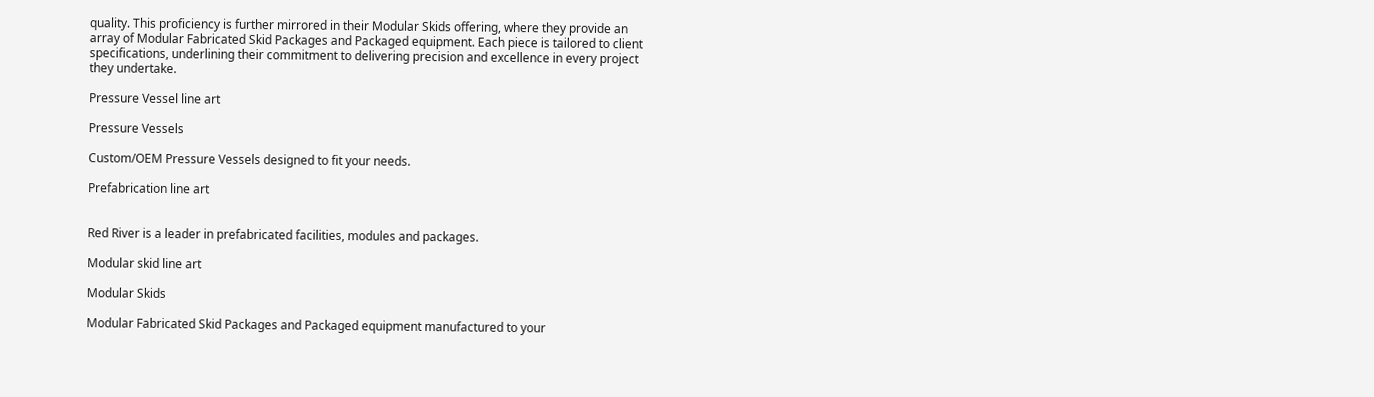quality. This proficiency is further mirrored in their Modular Skids offering, where they provide an array of Modular Fabricated Skid Packages and Packaged equipment. Each piece is tailored to client specifications, underlining their commitment to delivering precision and excellence in every project they undertake.

Pressure Vessel line art

Pressure Vessels

Custom/OEM Pressure Vessels designed to fit your needs.

Prefabrication line art


Red River is a leader in prefabricated facilities, modules and packages.

Modular skid line art

Modular Skids

Modular Fabricated Skid Packages and Packaged equipment manufactured to your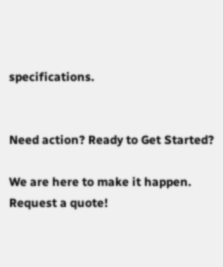specifications.


Need action? Ready to Get Started?

We are here to make it happen. Request a quote!